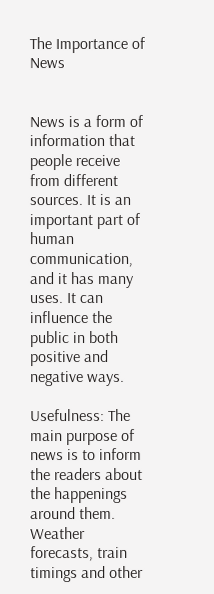The Importance of News


News is a form of information that people receive from different sources. It is an important part of human communication, and it has many uses. It can influence the public in both positive and negative ways.

Usefulness: The main purpose of news is to inform the readers about the happenings around them. Weather forecasts, train timings and other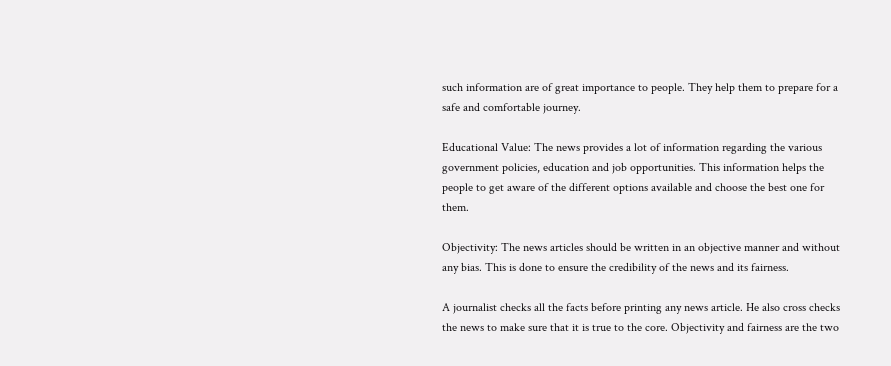such information are of great importance to people. They help them to prepare for a safe and comfortable journey.

Educational Value: The news provides a lot of information regarding the various government policies, education and job opportunities. This information helps the people to get aware of the different options available and choose the best one for them.

Objectivity: The news articles should be written in an objective manner and without any bias. This is done to ensure the credibility of the news and its fairness.

A journalist checks all the facts before printing any news article. He also cross checks the news to make sure that it is true to the core. Objectivity and fairness are the two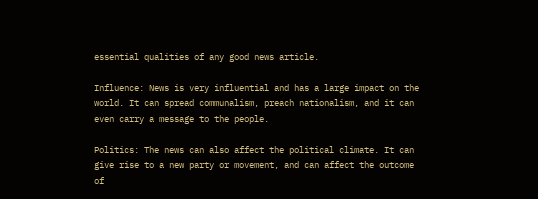essential qualities of any good news article.

Influence: News is very influential and has a large impact on the world. It can spread communalism, preach nationalism, and it can even carry a message to the people.

Politics: The news can also affect the political climate. It can give rise to a new party or movement, and can affect the outcome of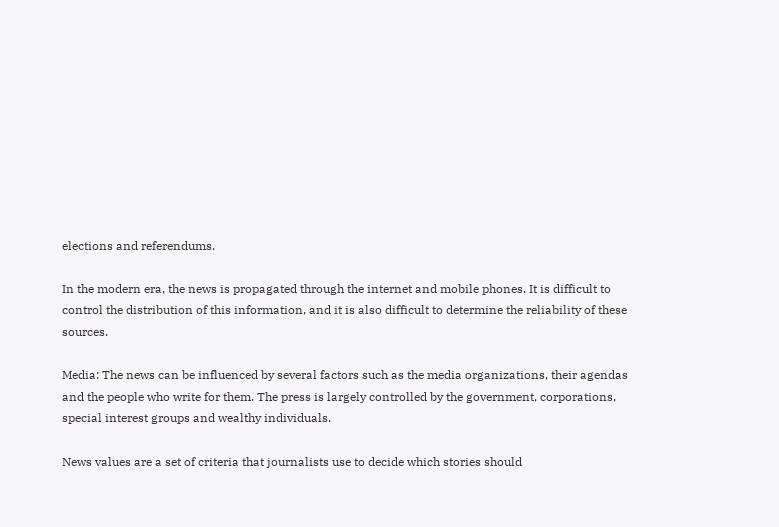elections and referendums.

In the modern era, the news is propagated through the internet and mobile phones. It is difficult to control the distribution of this information, and it is also difficult to determine the reliability of these sources.

Media: The news can be influenced by several factors such as the media organizations, their agendas and the people who write for them. The press is largely controlled by the government, corporations, special interest groups and wealthy individuals.

News values are a set of criteria that journalists use to decide which stories should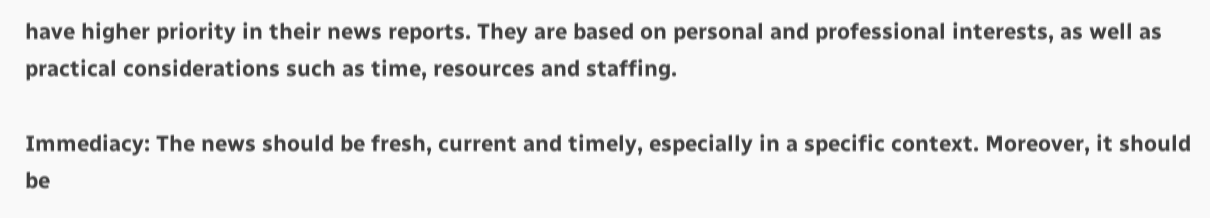have higher priority in their news reports. They are based on personal and professional interests, as well as practical considerations such as time, resources and staffing.

Immediacy: The news should be fresh, current and timely, especially in a specific context. Moreover, it should be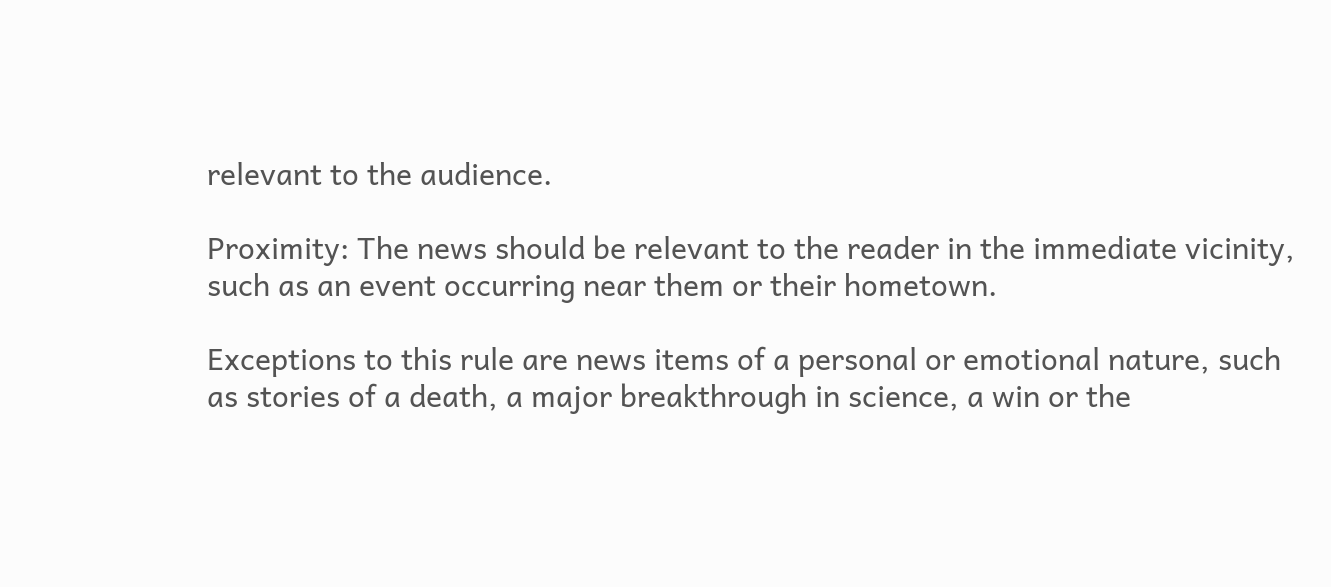relevant to the audience.

Proximity: The news should be relevant to the reader in the immediate vicinity, such as an event occurring near them or their hometown.

Exceptions to this rule are news items of a personal or emotional nature, such as stories of a death, a major breakthrough in science, a win or the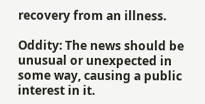recovery from an illness.

Oddity: The news should be unusual or unexpected in some way, causing a public interest in it.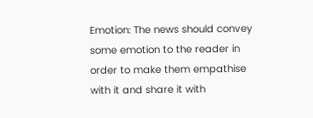Emotion: The news should convey some emotion to the reader in order to make them empathise with it and share it with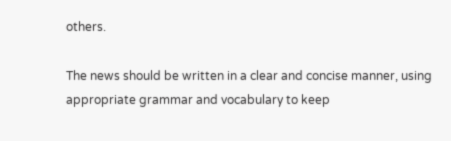others.

The news should be written in a clear and concise manner, using appropriate grammar and vocabulary to keep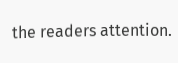the readers attention.